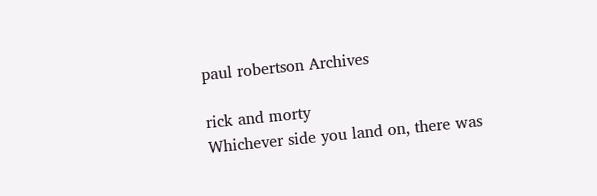paul robertson Archives

rick and morty
Whichever side you land on, there was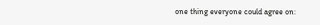one thing everyone could agree on: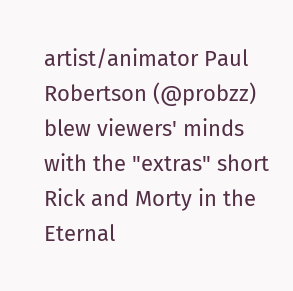artist/animator Paul Robertson (@probzz) blew viewers' minds with the "extras" short Rick and Morty in the Eternal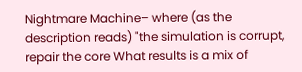Nightmare Machine– where (as the description reads) "the simulation is corrupt, repair the core What results is a mix of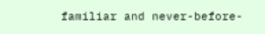familiar and never-before-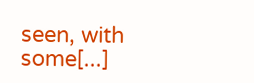seen, with some[...]